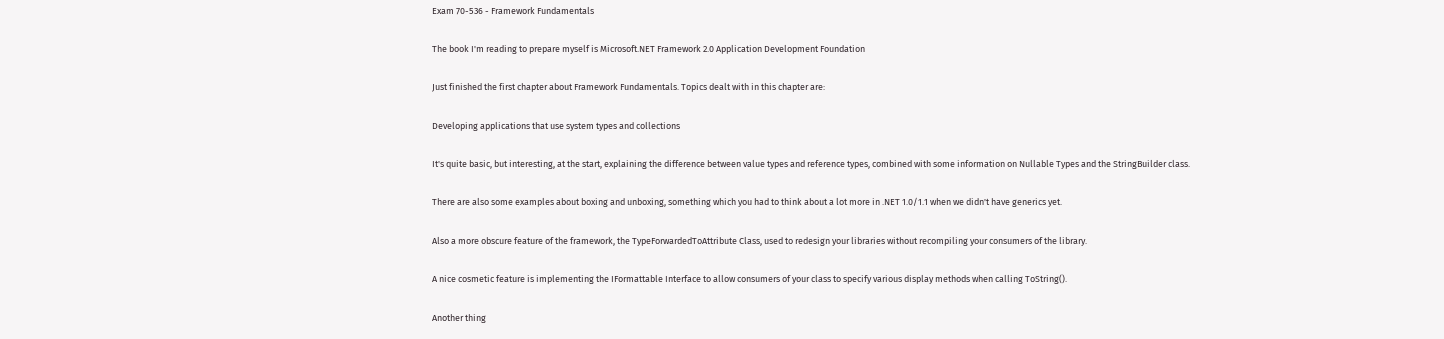Exam 70-536 - Framework Fundamentals

The book I'm reading to prepare myself is Microsoft.NET Framework 2.0 Application Development Foundation

Just finished the first chapter about Framework Fundamentals. Topics dealt with in this chapter are:

Developing applications that use system types and collections

It's quite basic, but interesting, at the start, explaining the difference between value types and reference types, combined with some information on Nullable Types and the StringBuilder class.

There are also some examples about boxing and unboxing, something which you had to think about a lot more in .NET 1.0/1.1 when we didn't have generics yet.

Also a more obscure feature of the framework, the TypeForwardedToAttribute Class, used to redesign your libraries without recompiling your consumers of the library.

A nice cosmetic feature is implementing the IFormattable Interface to allow consumers of your class to specify various display methods when calling ToString().

Another thing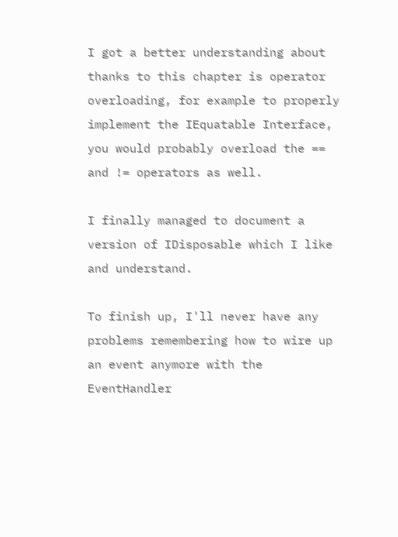I got a better understanding about thanks to this chapter is operator overloading, for example to properly implement the IEquatable Interface, you would probably overload the == and != operators as well.

I finally managed to document a version of IDisposable which I like and understand.

To finish up, I'll never have any problems remembering how to wire up an event anymore with the EventHandler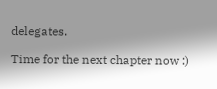delegates.

Time for the next chapter now :)